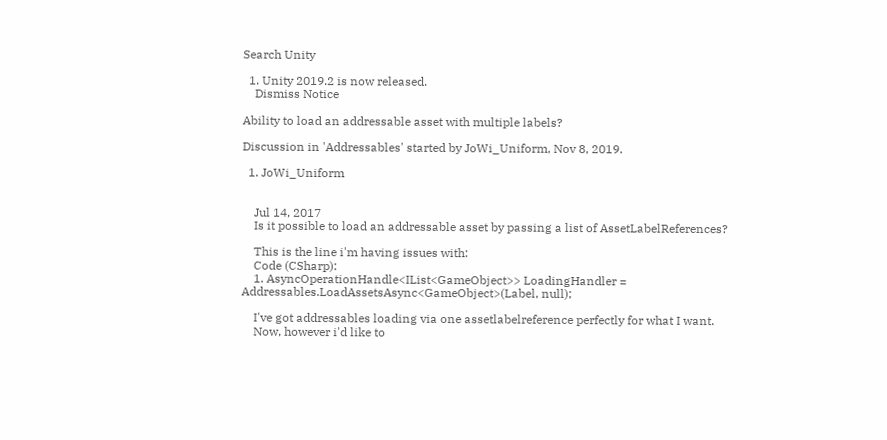Search Unity

  1. Unity 2019.2 is now released.
    Dismiss Notice

Ability to load an addressable asset with multiple labels?

Discussion in 'Addressables' started by JoWi_Uniform, Nov 8, 2019.

  1. JoWi_Uniform


    Jul 14, 2017
    Is it possible to load an addressable asset by passing a list of AssetLabelReferences?

    This is the line i'm having issues with:
    Code (CSharp):
    1. AsyncOperationHandle<IList<GameObject>> LoadingHandler = Addressables.LoadAssetsAsync<GameObject>(Label, null);

    I've got addressables loading via one assetlabelreference perfectly for what I want.
    Now, however i'd like to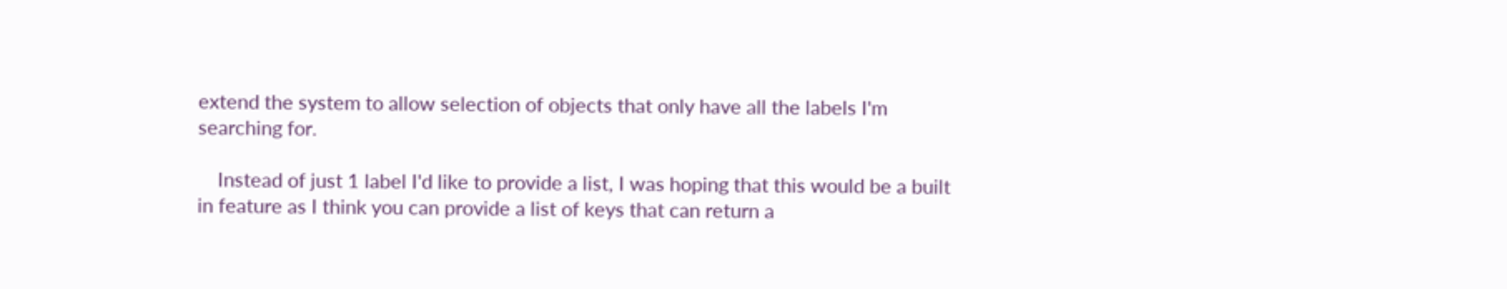extend the system to allow selection of objects that only have all the labels I'm searching for.

    Instead of just 1 label I'd like to provide a list, I was hoping that this would be a built in feature as I think you can provide a list of keys that can return a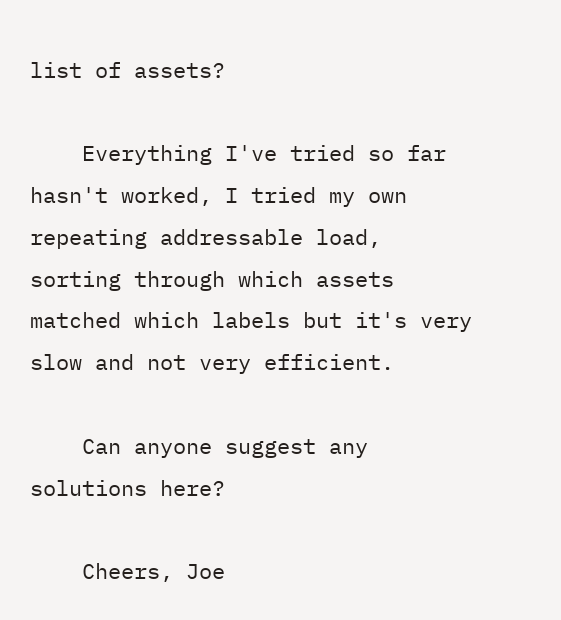list of assets?

    Everything I've tried so far hasn't worked, I tried my own repeating addressable load, sorting through which assets matched which labels but it's very slow and not very efficient.

    Can anyone suggest any solutions here?

    Cheers, Joe